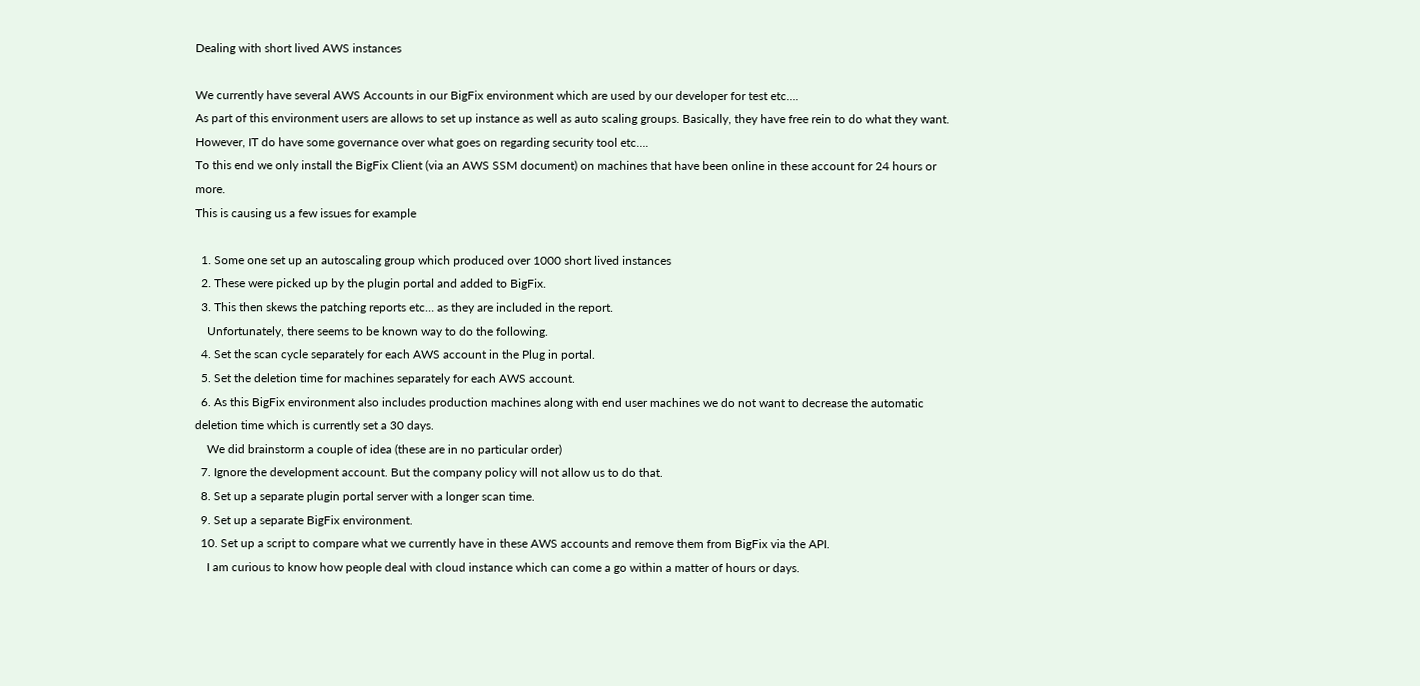Dealing with short lived AWS instances

We currently have several AWS Accounts in our BigFix environment which are used by our developer for test etc….
As part of this environment users are allows to set up instance as well as auto scaling groups. Basically, they have free rein to do what they want.
However, IT do have some governance over what goes on regarding security tool etc….
To this end we only install the BigFix Client (via an AWS SSM document) on machines that have been online in these account for 24 hours or more.
This is causing us a few issues for example

  1. Some one set up an autoscaling group which produced over 1000 short lived instances
  2. These were picked up by the plugin portal and added to BigFix.
  3. This then skews the patching reports etc… as they are included in the report.
    Unfortunately, there seems to be known way to do the following.
  4. Set the scan cycle separately for each AWS account in the Plug in portal.
  5. Set the deletion time for machines separately for each AWS account.
  6. As this BigFix environment also includes production machines along with end user machines we do not want to decrease the automatic deletion time which is currently set a 30 days.
    We did brainstorm a couple of idea (these are in no particular order)
  7. Ignore the development account. But the company policy will not allow us to do that.
  8. Set up a separate plugin portal server with a longer scan time.
  9. Set up a separate BigFix environment.
  10. Set up a script to compare what we currently have in these AWS accounts and remove them from BigFix via the API.
    I am curious to know how people deal with cloud instance which can come a go within a matter of hours or days.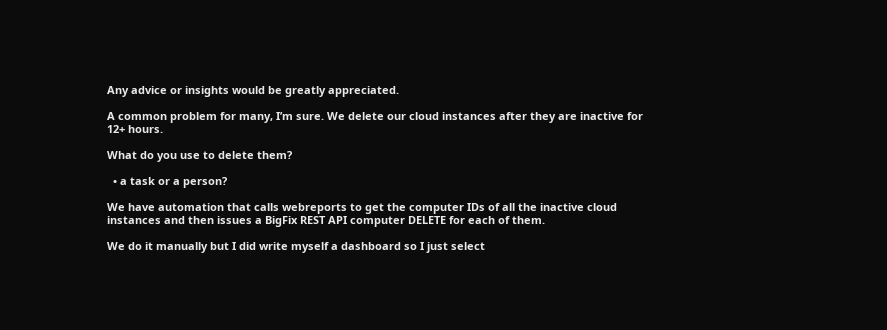Any advice or insights would be greatly appreciated.

A common problem for many, I’m sure. We delete our cloud instances after they are inactive for 12+ hours.

What do you use to delete them?

  • a task or a person?

We have automation that calls webreports to get the computer IDs of all the inactive cloud instances and then issues a BigFix REST API computer DELETE for each of them.

We do it manually but I did write myself a dashboard so I just select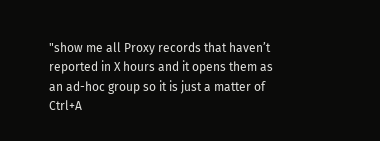"show me all Proxy records that haven’t reported in X hours and it opens them as an ad-hoc group so it is just a matter of Ctrl+A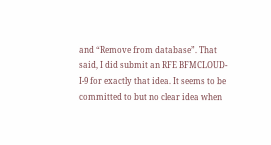and “Remove from database”. That said, I did submit an RFE BFMCLOUD-I-9 for exactly that idea. It seems to be committed to but no clear idea when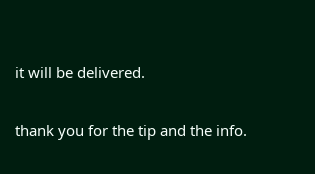it will be delivered.

thank you for the tip and the info.